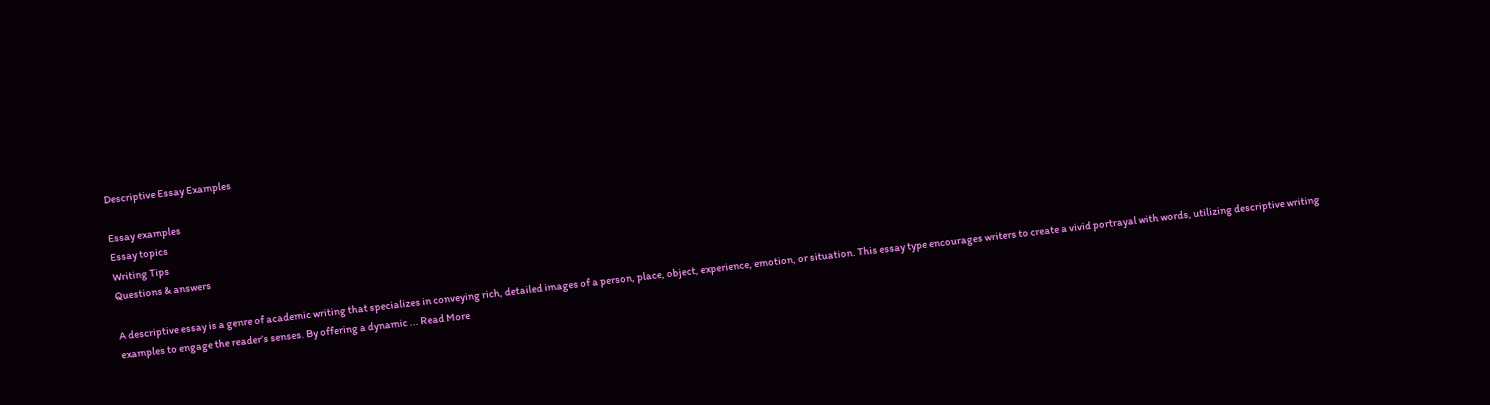Descriptive Essay Examples

Essay examples
Essay topics
Writing Tips
Questions & answers

A descriptive essay is a genre of academic writing that specializes in conveying rich, detailed images of a person, place, object, experience, emotion, or situation. This essay type encourages writers to create a vivid portrayal with words, utilizing descriptive writing examples to engage the reader’s senses. By offering a dynamic ... Read More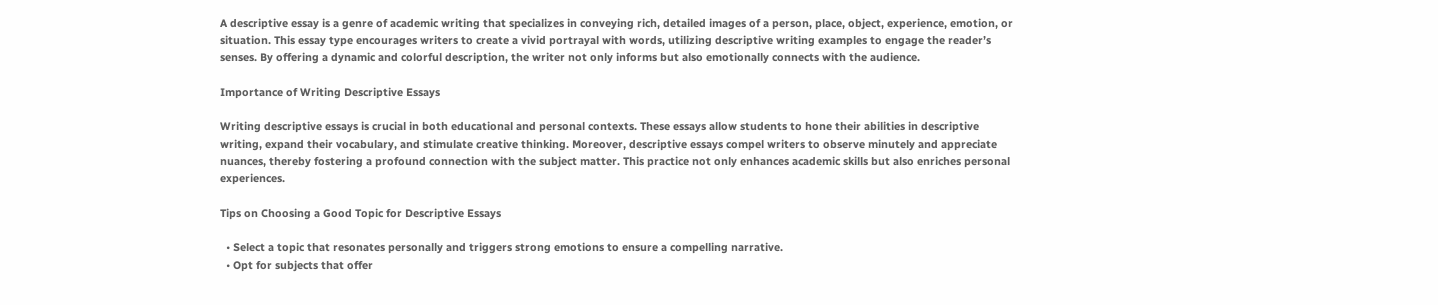A descriptive essay is a genre of academic writing that specializes in conveying rich, detailed images of a person, place, object, experience, emotion, or situation. This essay type encourages writers to create a vivid portrayal with words, utilizing descriptive writing examples to engage the reader’s senses. By offering a dynamic and colorful description, the writer not only informs but also emotionally connects with the audience.

Importance of Writing Descriptive Essays

Writing descriptive essays is crucial in both educational and personal contexts. These essays allow students to hone their abilities in descriptive writing, expand their vocabulary, and stimulate creative thinking. Moreover, descriptive essays compel writers to observe minutely and appreciate nuances, thereby fostering a profound connection with the subject matter. This practice not only enhances academic skills but also enriches personal experiences.

Tips on Choosing a Good Topic for Descriptive Essays

  • Select a topic that resonates personally and triggers strong emotions to ensure a compelling narrative.
  • Opt for subjects that offer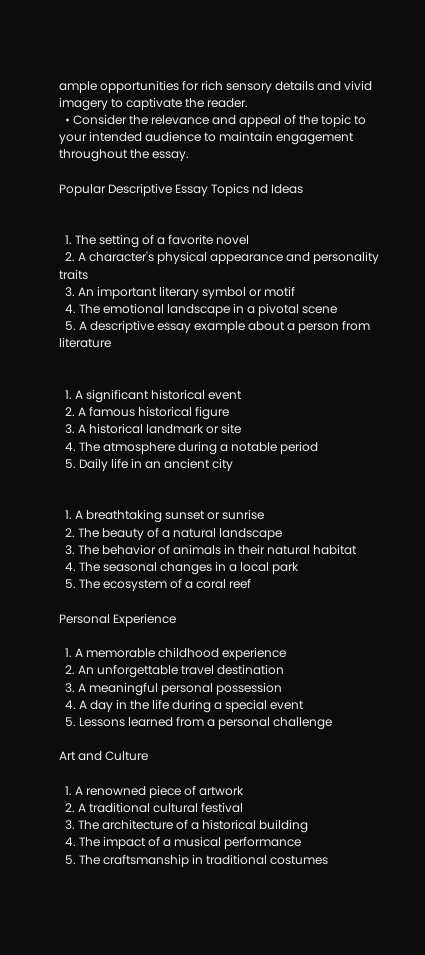ample opportunities for rich sensory details and vivid imagery to captivate the reader.
  • Consider the relevance and appeal of the topic to your intended audience to maintain engagement throughout the essay.

Popular Descriptive Essay Topics nd Ideas


  1. The setting of a favorite novel
  2. A character's physical appearance and personality traits
  3. An important literary symbol or motif
  4. The emotional landscape in a pivotal scene
  5. A descriptive essay example about a person from literature


  1. A significant historical event
  2. A famous historical figure
  3. A historical landmark or site
  4. The atmosphere during a notable period
  5. Daily life in an ancient city


  1. A breathtaking sunset or sunrise
  2. The beauty of a natural landscape
  3. The behavior of animals in their natural habitat
  4. The seasonal changes in a local park
  5. The ecosystem of a coral reef

Personal Experience

  1. A memorable childhood experience
  2. An unforgettable travel destination
  3. A meaningful personal possession
  4. A day in the life during a special event
  5. Lessons learned from a personal challenge

Art and Culture

  1. A renowned piece of artwork
  2. A traditional cultural festival
  3. The architecture of a historical building
  4. The impact of a musical performance
  5. The craftsmanship in traditional costumes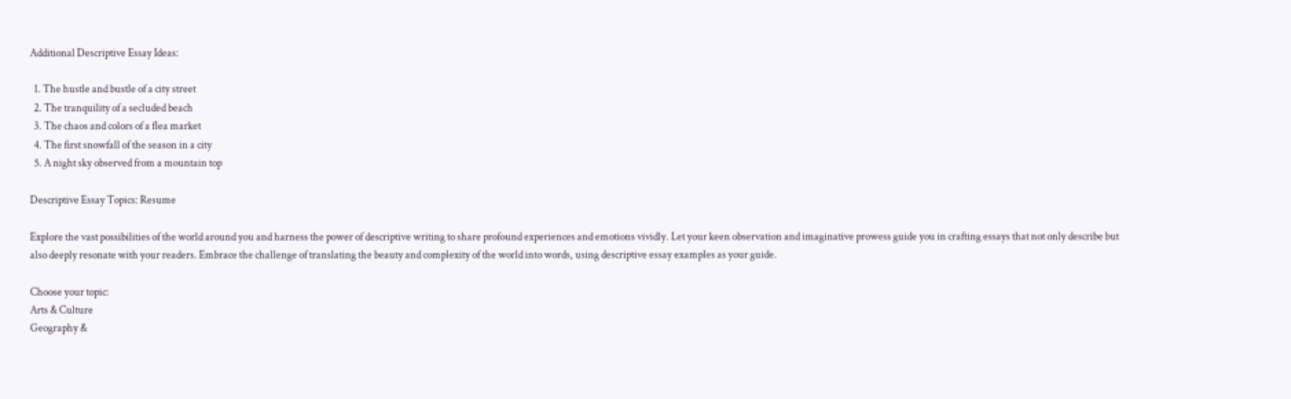Additional Descriptive Essay Ideas:

  1. The hustle and bustle of a city street
  2. The tranquility of a secluded beach
  3. The chaos and colors of a flea market
  4. The first snowfall of the season in a city
  5. A night sky observed from a mountain top

Descriptive Essay Topics: Resume

Explore the vast possibilities of the world around you and harness the power of descriptive writing to share profound experiences and emotions vividly. Let your keen observation and imaginative prowess guide you in crafting essays that not only describe but also deeply resonate with your readers. Embrace the challenge of translating the beauty and complexity of the world into words, using descriptive essay examples as your guide.

Choose your topic:
Arts & Culture
Geography &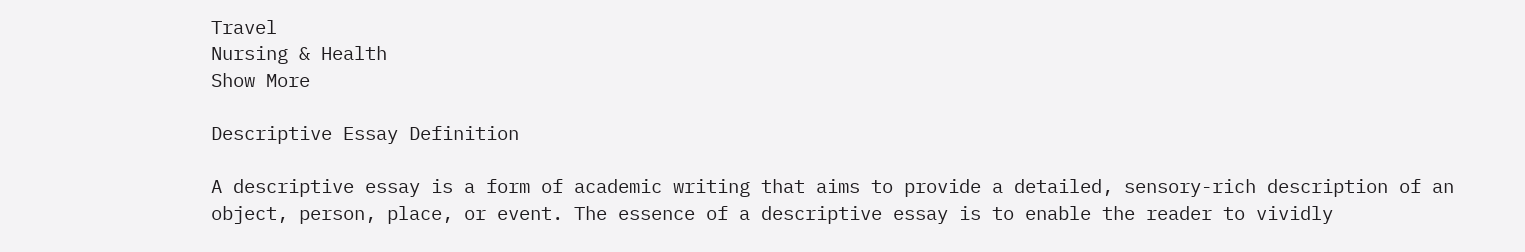Travel
Nursing & Health
Show More

Descriptive Essay Definition

A descriptive essay is a form of academic writing that aims to provide a detailed, sensory-rich description of an object, person, place, or event. The essence of a descriptive essay is to enable the reader to vividly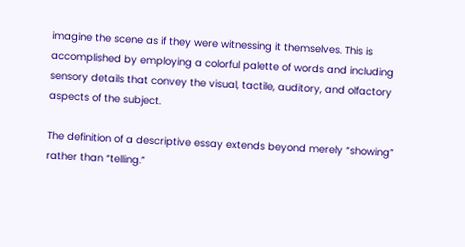imagine the scene as if they were witnessing it themselves. This is accomplished by employing a colorful palette of words and including sensory details that convey the visual, tactile, auditory, and olfactory aspects of the subject.

The definition of a descriptive essay extends beyond merely “showing” rather than “telling.”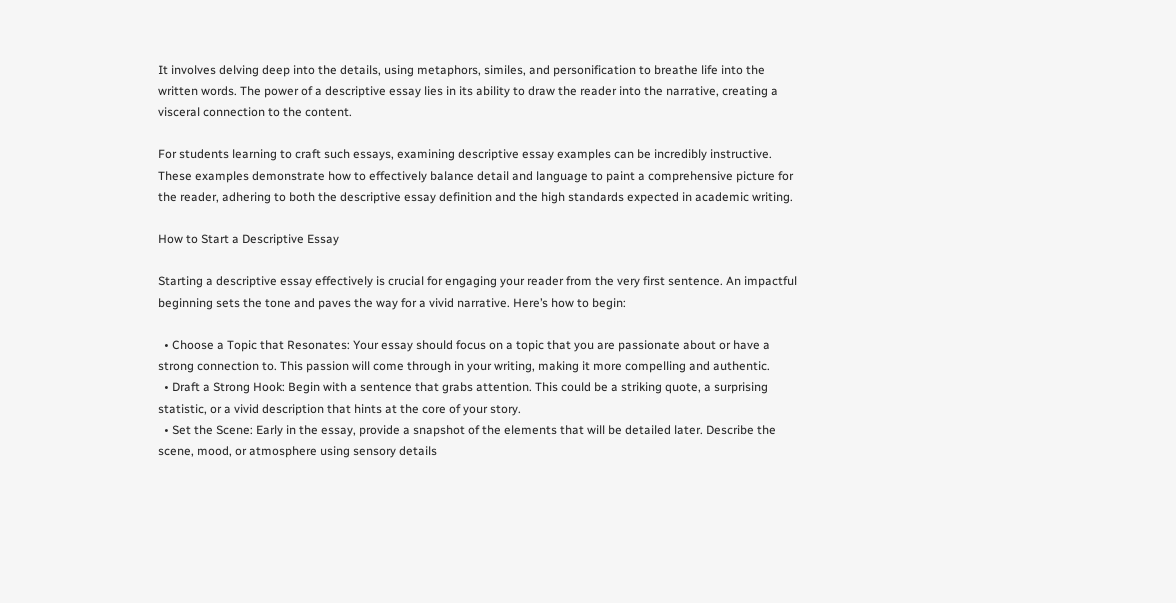It involves delving deep into the details, using metaphors, similes, and personification to breathe life into the written words. The power of a descriptive essay lies in its ability to draw the reader into the narrative, creating a visceral connection to the content.

For students learning to craft such essays, examining descriptive essay examples can be incredibly instructive. These examples demonstrate how to effectively balance detail and language to paint a comprehensive picture for the reader, adhering to both the descriptive essay definition and the high standards expected in academic writing.

How to Start a Descriptive Essay

Starting a descriptive essay effectively is crucial for engaging your reader from the very first sentence. An impactful beginning sets the tone and paves the way for a vivid narrative. Here’s how to begin:

  • Choose a Topic that Resonates: Your essay should focus on a topic that you are passionate about or have a strong connection to. This passion will come through in your writing, making it more compelling and authentic.
  • Draft a Strong Hook: Begin with a sentence that grabs attention. This could be a striking quote, a surprising statistic, or a vivid description that hints at the core of your story.
  • Set the Scene: Early in the essay, provide a snapshot of the elements that will be detailed later. Describe the scene, mood, or atmosphere using sensory details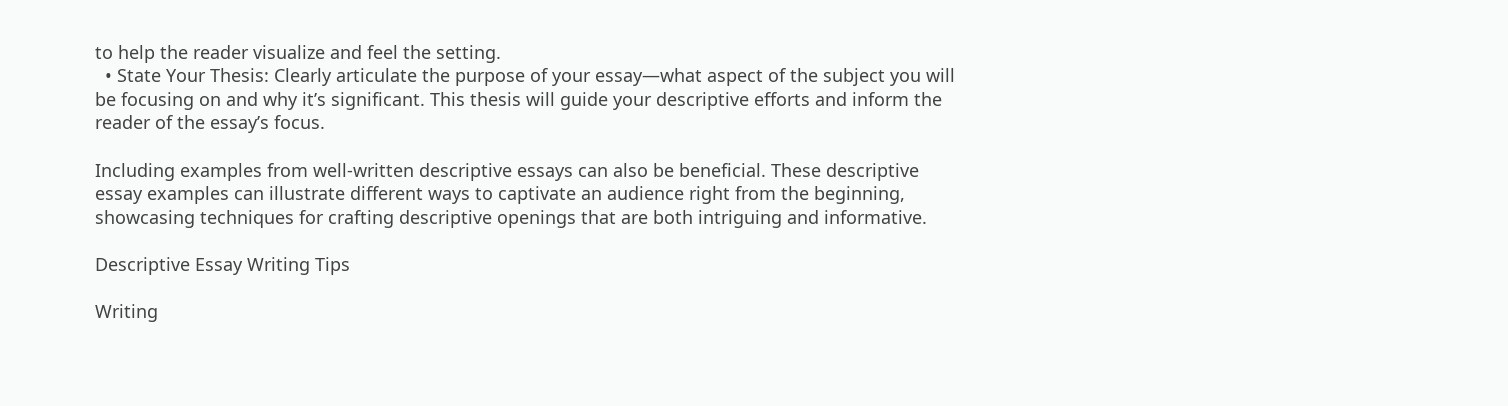to help the reader visualize and feel the setting.
  • State Your Thesis: Clearly articulate the purpose of your essay—what aspect of the subject you will be focusing on and why it’s significant. This thesis will guide your descriptive efforts and inform the reader of the essay’s focus.

Including examples from well-written descriptive essays can also be beneficial. These descriptive essay examples can illustrate different ways to captivate an audience right from the beginning, showcasing techniques for crafting descriptive openings that are both intriguing and informative.

Descriptive Essay Writing Tips

Writing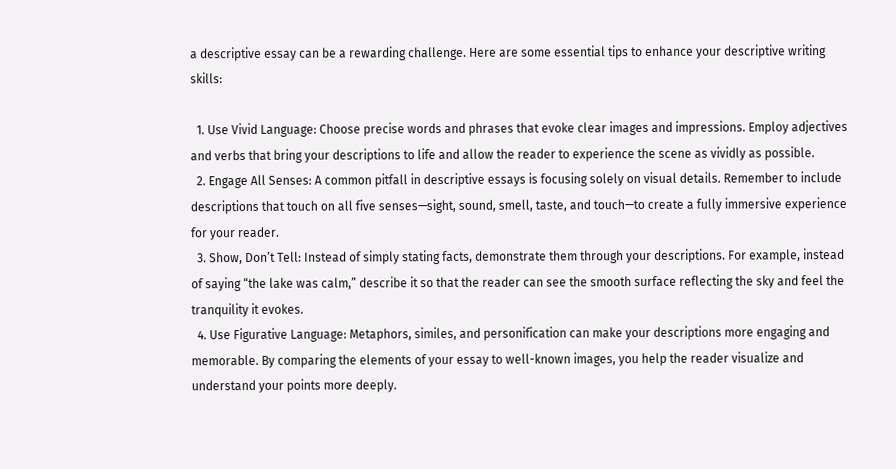a descriptive essay can be a rewarding challenge. Here are some essential tips to enhance your descriptive writing skills:

  1. Use Vivid Language: Choose precise words and phrases that evoke clear images and impressions. Employ adjectives and verbs that bring your descriptions to life and allow the reader to experience the scene as vividly as possible.
  2. Engage All Senses: A common pitfall in descriptive essays is focusing solely on visual details. Remember to include descriptions that touch on all five senses—sight, sound, smell, taste, and touch—to create a fully immersive experience for your reader.
  3. Show, Don’t Tell: Instead of simply stating facts, demonstrate them through your descriptions. For example, instead of saying “the lake was calm,” describe it so that the reader can see the smooth surface reflecting the sky and feel the tranquility it evokes.
  4. Use Figurative Language: Metaphors, similes, and personification can make your descriptions more engaging and memorable. By comparing the elements of your essay to well-known images, you help the reader visualize and understand your points more deeply.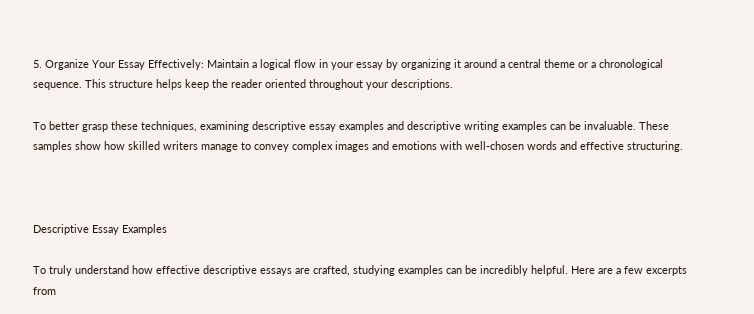5. Organize Your Essay Effectively: Maintain a logical flow in your essay by organizing it around a central theme or a chronological sequence. This structure helps keep the reader oriented throughout your descriptions.

To better grasp these techniques, examining descriptive essay examples and descriptive writing examples can be invaluable. These samples show how skilled writers manage to convey complex images and emotions with well-chosen words and effective structuring.



Descriptive Essay Examples

To truly understand how effective descriptive essays are crafted, studying examples can be incredibly helpful. Here are a few excerpts from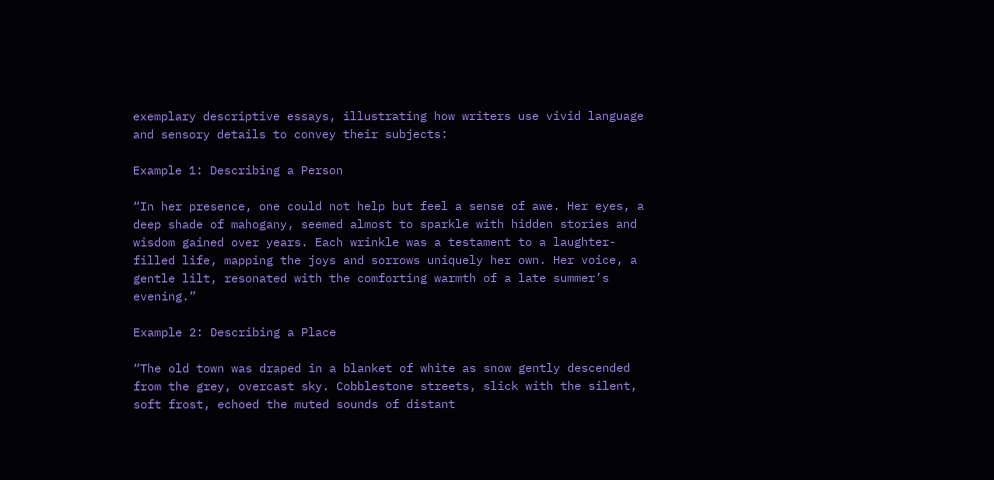exemplary descriptive essays, illustrating how writers use vivid language and sensory details to convey their subjects:

Example 1: Describing a Person

“In her presence, one could not help but feel a sense of awe. Her eyes, a deep shade of mahogany, seemed almost to sparkle with hidden stories and wisdom gained over years. Each wrinkle was a testament to a laughter-filled life, mapping the joys and sorrows uniquely her own. Her voice, a gentle lilt, resonated with the comforting warmth of a late summer’s evening.”

Example 2: Describing a Place

“The old town was draped in a blanket of white as snow gently descended from the grey, overcast sky. Cobblestone streets, slick with the silent, soft frost, echoed the muted sounds of distant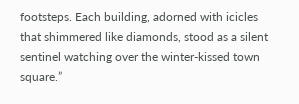footsteps. Each building, adorned with icicles that shimmered like diamonds, stood as a silent sentinel watching over the winter-kissed town square.”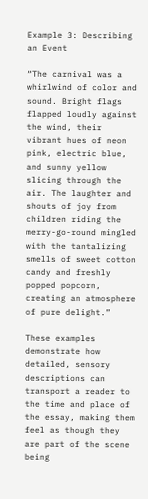Example 3: Describing an Event

“The carnival was a whirlwind of color and sound. Bright flags flapped loudly against the wind, their vibrant hues of neon pink, electric blue, and sunny yellow slicing through the air. The laughter and shouts of joy from children riding the merry-go-round mingled with the tantalizing smells of sweet cotton candy and freshly popped popcorn, creating an atmosphere of pure delight.”

These examples demonstrate how detailed, sensory descriptions can transport a reader to the time and place of the essay, making them feel as though they are part of the scene being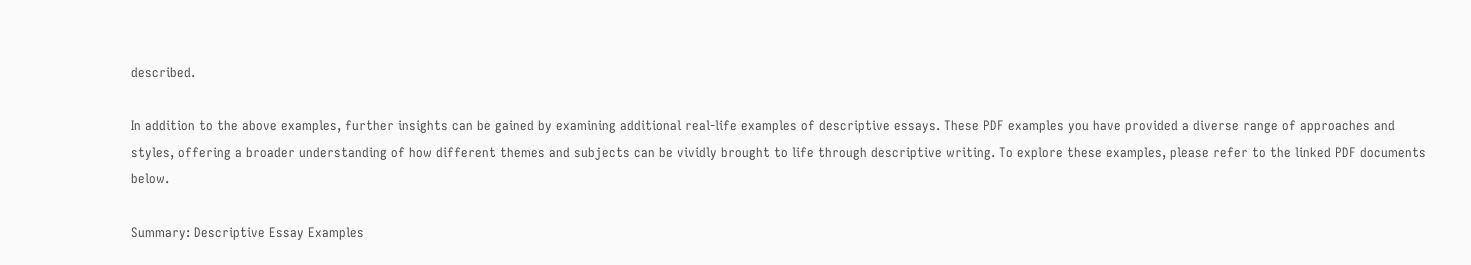described.

In addition to the above examples, further insights can be gained by examining additional real-life examples of descriptive essays. These PDF examples you have provided a diverse range of approaches and styles, offering a broader understanding of how different themes and subjects can be vividly brought to life through descriptive writing. To explore these examples, please refer to the linked PDF documents below.

Summary: Descriptive Essay Examples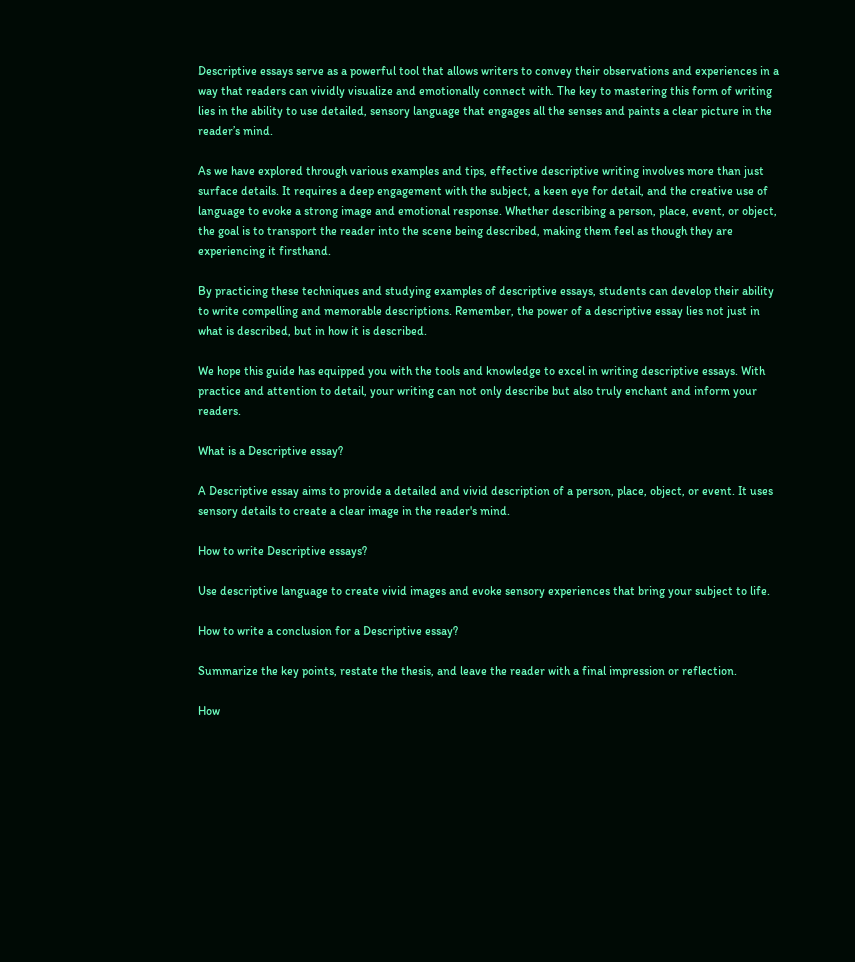Descriptive essays serve as a powerful tool that allows writers to convey their observations and experiences in a way that readers can vividly visualize and emotionally connect with. The key to mastering this form of writing lies in the ability to use detailed, sensory language that engages all the senses and paints a clear picture in the reader’s mind.

As we have explored through various examples and tips, effective descriptive writing involves more than just surface details. It requires a deep engagement with the subject, a keen eye for detail, and the creative use of language to evoke a strong image and emotional response. Whether describing a person, place, event, or object, the goal is to transport the reader into the scene being described, making them feel as though they are experiencing it firsthand.

By practicing these techniques and studying examples of descriptive essays, students can develop their ability to write compelling and memorable descriptions. Remember, the power of a descriptive essay lies not just in what is described, but in how it is described.

We hope this guide has equipped you with the tools and knowledge to excel in writing descriptive essays. With practice and attention to detail, your writing can not only describe but also truly enchant and inform your readers.

What is a Descriptive essay?

A Descriptive essay aims to provide a detailed and vivid description of a person, place, object, or event. It uses sensory details to create a clear image in the reader's mind.

How to write Descriptive essays?

Use descriptive language to create vivid images and evoke sensory experiences that bring your subject to life.

How to write a conclusion for a Descriptive essay?

Summarize the key points, restate the thesis, and leave the reader with a final impression or reflection.

How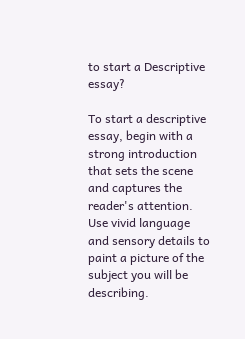to start a Descriptive essay?

To start a descriptive essay, begin with a strong introduction that sets the scene and captures the reader's attention. Use vivid language and sensory details to paint a picture of the subject you will be describing.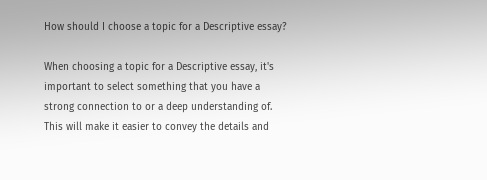How should I choose a topic for a Descriptive essay?

When choosing a topic for a Descriptive essay, it's important to select something that you have a strong connection to or a deep understanding of. This will make it easier to convey the details and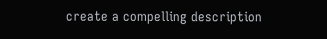create a compelling description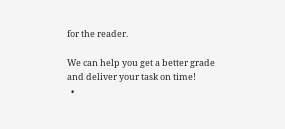for the reader.

We can help you get a better grade and deliver your task on time!
  •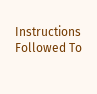Instructions Followed To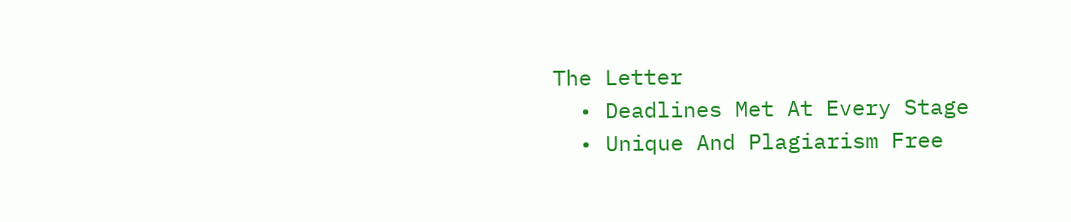The Letter
  • Deadlines Met At Every Stage
  • Unique And Plagiarism Free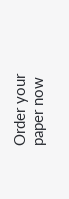Order your paper now